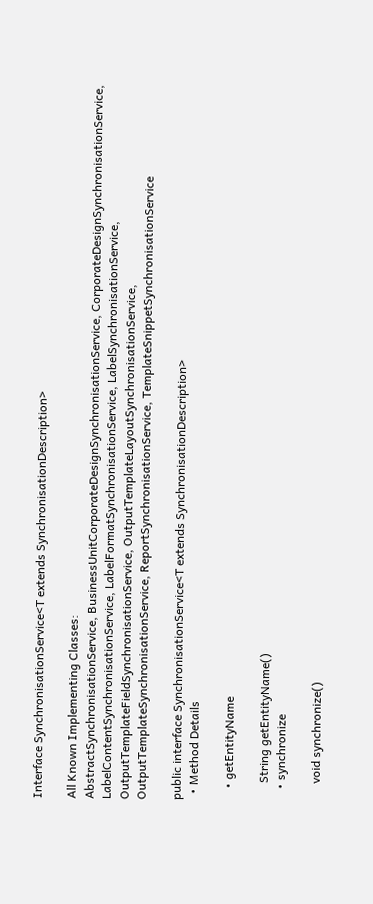Interface SynchronisationService<T extends SynchronisationDescription>

All Known Implementing Classes:
AbstractSynchronisationService, BusinessUnitCorporateDesignSynchronisationService, CorporateDesignSynchronisationService, LabelContentSynchronisationService, LabelFormatSynchronisationService, LabelSynchronisationService, OutputTemplateFieldSynchronisationService, OutputTemplateLayoutSynchronisationService, OutputTemplateSynchronisationService, ReportSynchronisationService, TemplateSnippetSynchronisationService

public interface SynchronisationService<T extends SynchronisationDescription>
  • Method Details

    • getEntityName

      String getEntityName()
    • synchronize

      void synchronize()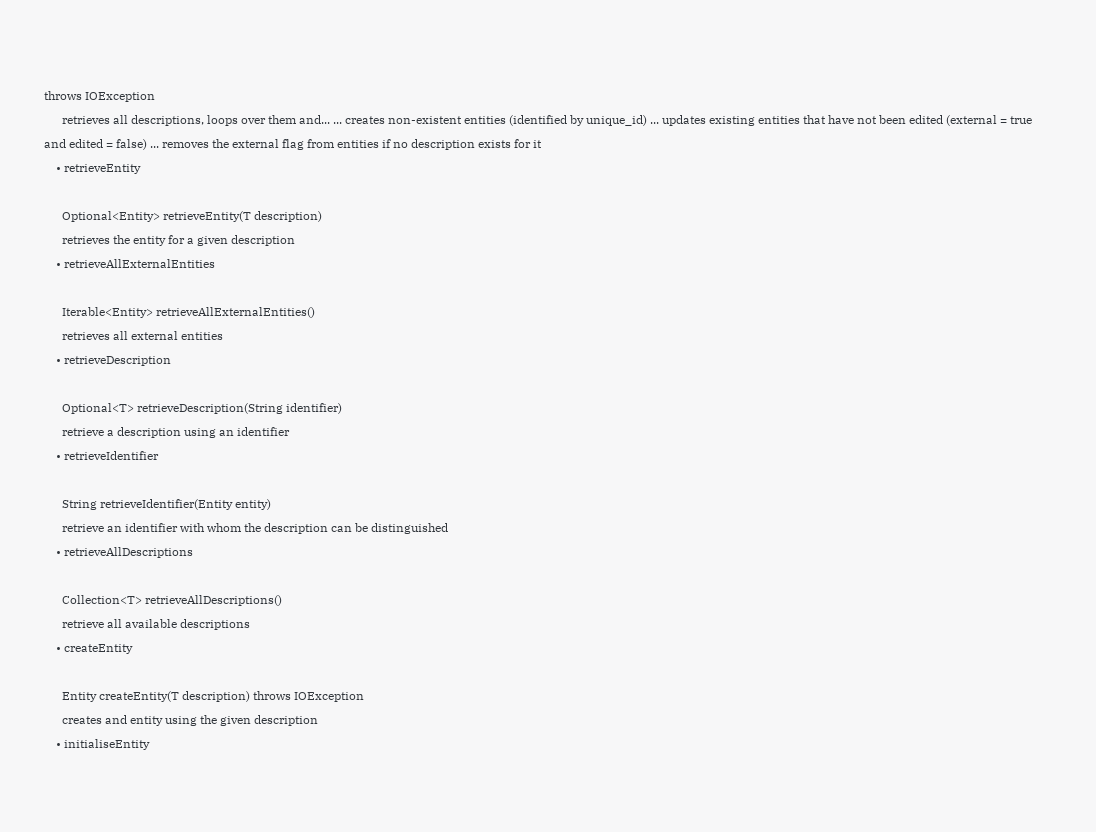throws IOException
      retrieves all descriptions, loops over them and... ... creates non-existent entities (identified by unique_id) ... updates existing entities that have not been edited (external = true and edited = false) ... removes the external flag from entities if no description exists for it
    • retrieveEntity

      Optional<Entity> retrieveEntity(T description)
      retrieves the entity for a given description
    • retrieveAllExternalEntities

      Iterable<Entity> retrieveAllExternalEntities()
      retrieves all external entities
    • retrieveDescription

      Optional<T> retrieveDescription(String identifier)
      retrieve a description using an identifier
    • retrieveIdentifier

      String retrieveIdentifier(Entity entity)
      retrieve an identifier with whom the description can be distinguished
    • retrieveAllDescriptions

      Collection<T> retrieveAllDescriptions()
      retrieve all available descriptions
    • createEntity

      Entity createEntity(T description) throws IOException
      creates and entity using the given description
    • initialiseEntity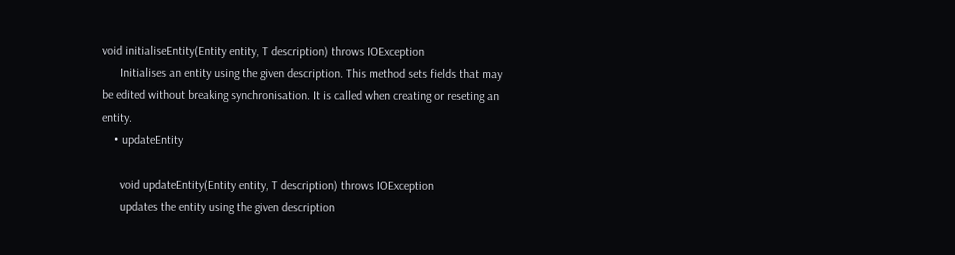void initialiseEntity(Entity entity, T description) throws IOException
      Initialises an entity using the given description. This method sets fields that may be edited without breaking synchronisation. It is called when creating or reseting an entity.
    • updateEntity

      void updateEntity(Entity entity, T description) throws IOException
      updates the entity using the given description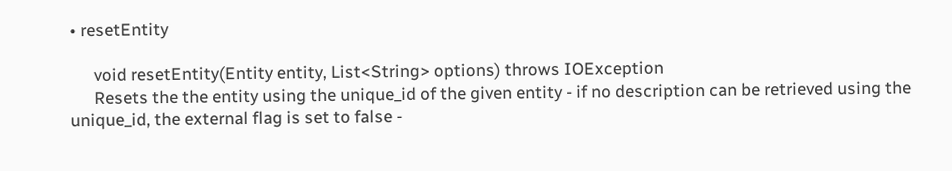• resetEntity

      void resetEntity(Entity entity, List<String> options) throws IOException
      Resets the the entity using the unique_id of the given entity - if no description can be retrieved using the unique_id, the external flag is set to false -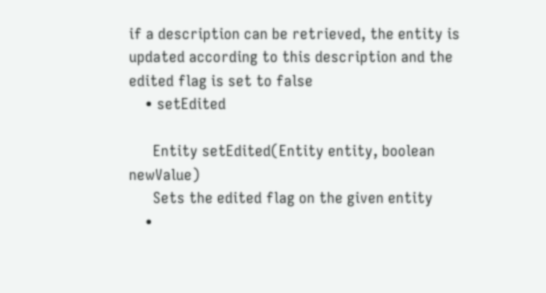if a description can be retrieved, the entity is updated according to this description and the edited flag is set to false
    • setEdited

      Entity setEdited(Entity entity, boolean newValue)
      Sets the edited flag on the given entity
    •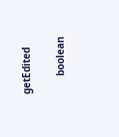getEdited

      boolean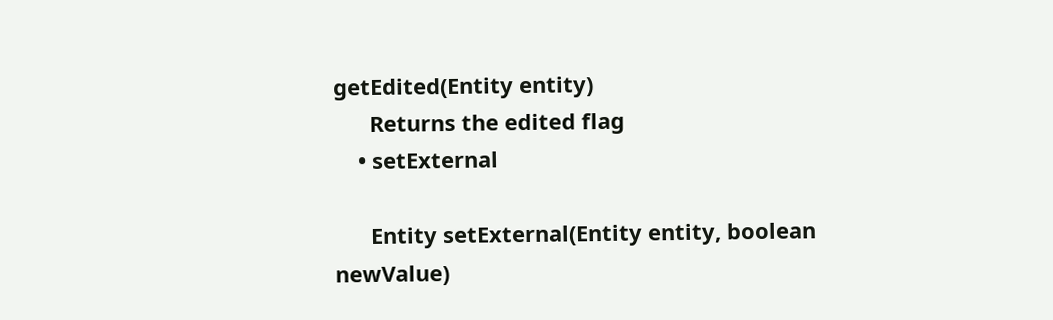getEdited(Entity entity)
      Returns the edited flag
    • setExternal

      Entity setExternal(Entity entity, boolean newValue)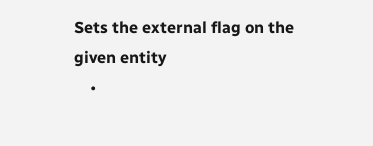Sets the external flag on the given entity
    •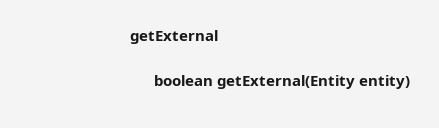getExternal

      boolean getExternal(Entity entity)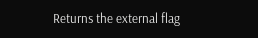Returns the external flag